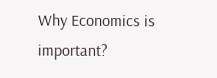Why Economics is important?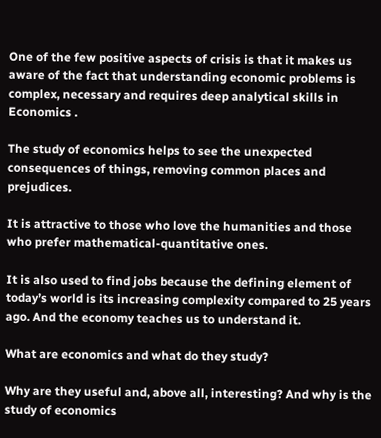One of the few positive aspects of crisis is that it makes us aware of the fact that understanding economic problems is complex, necessary and requires deep analytical skills in  Economics .

The study of economics helps to see the unexpected consequences of things, removing common places and prejudices.

It is attractive to those who love the humanities and those who prefer mathematical-quantitative ones.

It is also used to find jobs because the defining element of today’s world is its increasing complexity compared to 25 years ago. And the economy teaches us to understand it.

What are economics and what do they study?

Why are they useful and, above all, interesting? And why is the study of economics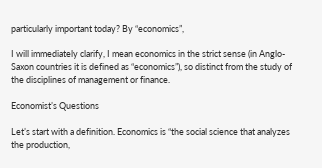particularly important today? By “economics”,

I will immediately clarify, I mean economics in the strict sense (in Anglo-Saxon countries it is defined as “economics”), so distinct from the study of the disciplines of management or finance.

Economist’s Questions

Let’s start with a definition. Economics is “the social science that analyzes the production,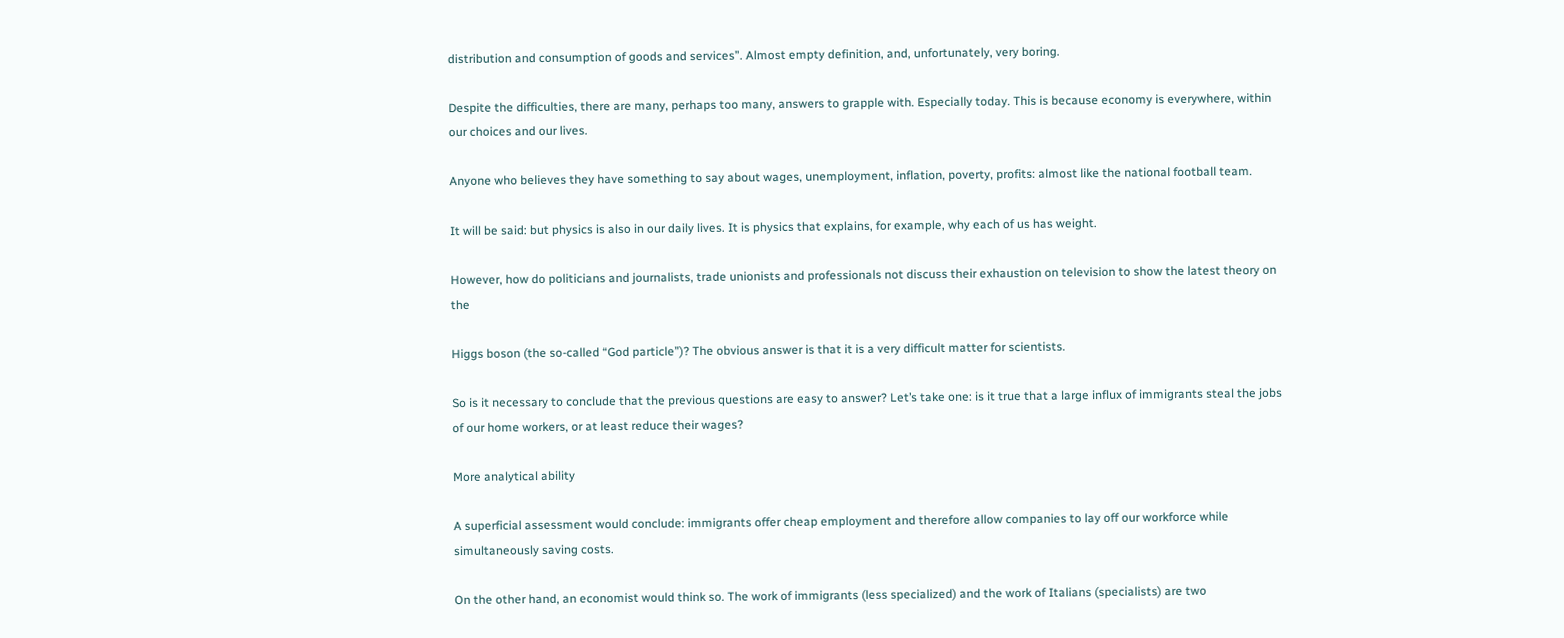distribution and consumption of goods and services”. Almost empty definition, and, unfortunately, very boring.

Despite the difficulties, there are many, perhaps too many, answers to grapple with. Especially today. This is because economy is everywhere, within our choices and our lives.

Anyone who believes they have something to say about wages, unemployment, inflation, poverty, profits: almost like the national football team.

It will be said: but physics is also in our daily lives. It is physics that explains, for example, why each of us has weight.

However, how do politicians and journalists, trade unionists and professionals not discuss their exhaustion on television to show the latest theory on the

Higgs boson (the so-called “God particle”)? The obvious answer is that it is a very difficult matter for scientists.

So is it necessary to conclude that the previous questions are easy to answer? Let’s take one: is it true that a large influx of immigrants steal the jobs of our home workers, or at least reduce their wages?

More analytical ability

A superficial assessment would conclude: immigrants offer cheap employment and therefore allow companies to lay off our workforce while simultaneously saving costs.

On the other hand, an economist would think so. The work of immigrants (less specialized) and the work of Italians (specialists) are two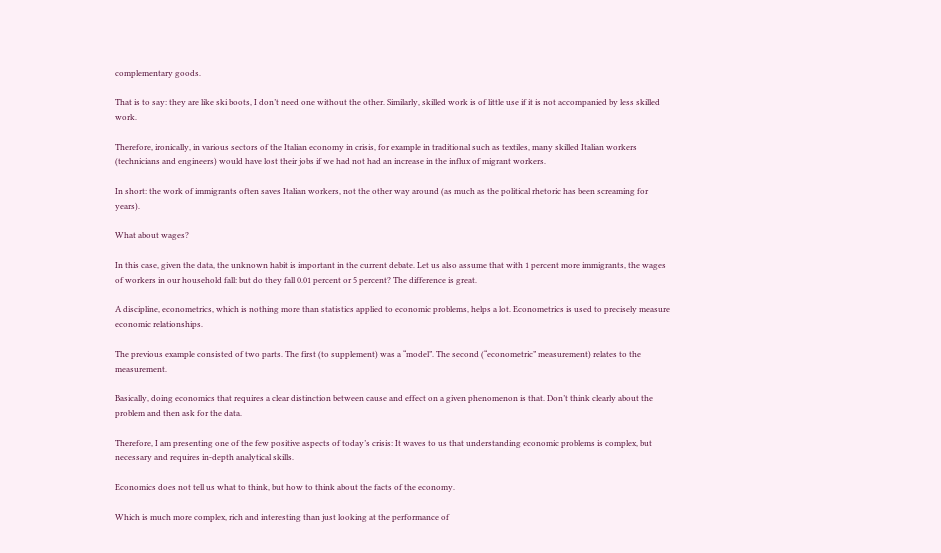complementary goods.

That is to say: they are like ski boots, I don’t need one without the other. Similarly, skilled work is of little use if it is not accompanied by less skilled work.

Therefore, ironically, in various sectors of the Italian economy in crisis, for example in traditional such as textiles, many skilled Italian workers (technicians and engineers) would have lost their jobs if we had not had an increase in the influx of migrant workers.

In short: the work of immigrants often saves Italian workers, not the other way around (as much as the political rhetoric has been screaming for years).

What about wages?

In this case, given the data, the unknown habit is important in the current debate. Let us also assume that with 1 percent more immigrants, the wages of workers in our household fall: but do they fall 0.01 percent or 5 percent? The difference is great.

A discipline, econometrics, which is nothing more than statistics applied to economic problems, helps a lot. Econometrics is used to precisely measure economic relationships.

The previous example consisted of two parts. The first (to supplement) was a “model”. The second (“econometric” measurement) relates to the measurement.

Basically, doing economics that requires a clear distinction between cause and effect on a given phenomenon is that. Don’t think clearly about the problem and then ask for the data.

Therefore, I am presenting one of the few positive aspects of today’s crisis: It waves to us that understanding economic problems is complex, but necessary and requires in-depth analytical skills.

Economics does not tell us what to think, but how to think about the facts of the economy.

Which is much more complex, rich and interesting than just looking at the performance of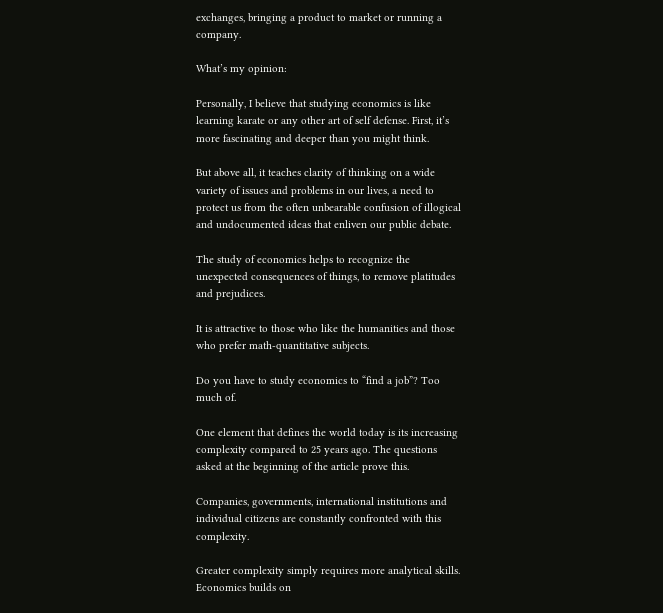exchanges, bringing a product to market or running a company.

What’s my opinion:

Personally, I believe that studying economics is like learning karate or any other art of self defense. First, it’s more fascinating and deeper than you might think.

But above all, it teaches clarity of thinking on a wide variety of issues and problems in our lives, a need to protect us from the often unbearable confusion of illogical and undocumented ideas that enliven our public debate.

The study of economics helps to recognize the unexpected consequences of things, to remove platitudes and prejudices.

It is attractive to those who like the humanities and those who prefer math-quantitative subjects.

Do you have to study economics to “find a job”? Too much of.

One element that defines the world today is its increasing complexity compared to 25 years ago. The questions asked at the beginning of the article prove this.

Companies, governments, international institutions and individual citizens are constantly confronted with this complexity.

Greater complexity simply requires more analytical skills. Economics builds on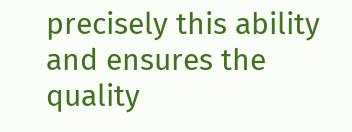precisely this ability and ensures the quality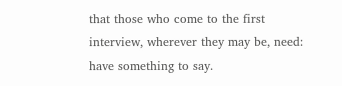that those who come to the first interview, wherever they may be, need: have something to say.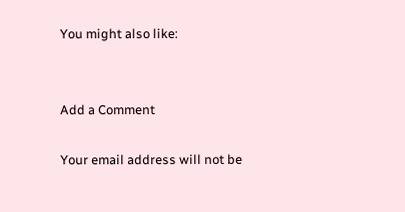You might also like:


Add a Comment

Your email address will not be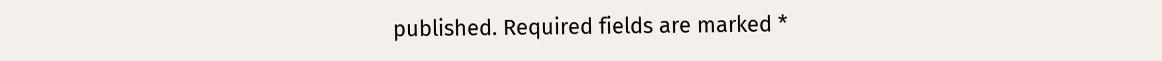published. Required fields are marked *